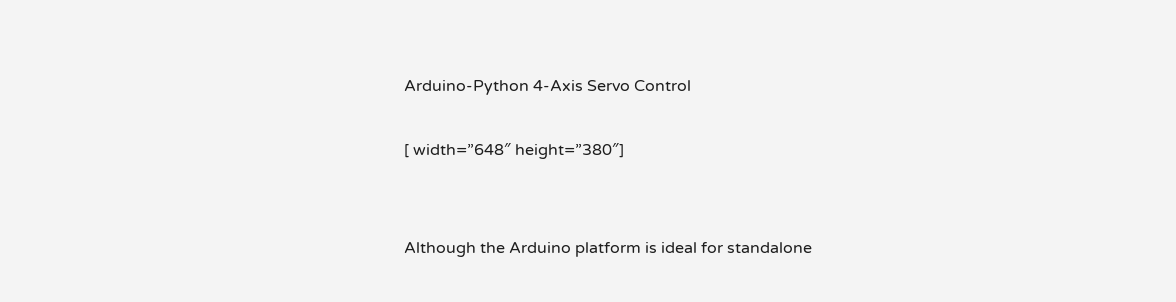Arduino-Python 4-Axis Servo Control

[ width=”648″ height=”380″]


Although the Arduino platform is ideal for standalone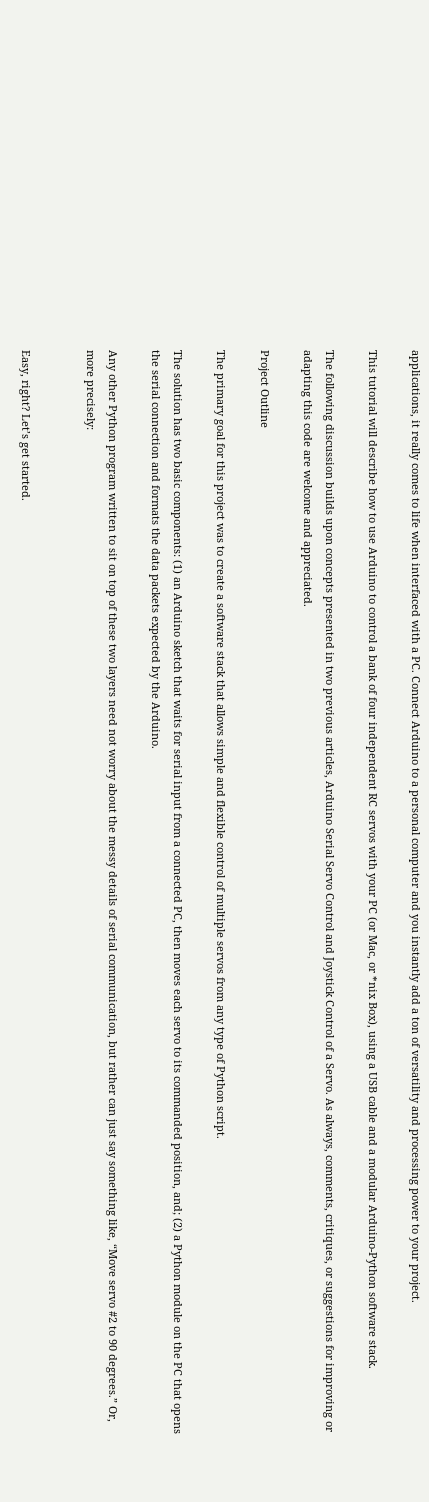applications, it really comes to life when interfaced with a PC. Connect Arduino to a personal computer and you instantly add a ton of versatility and processing power to your project.

This tutorial will describe how to use Arduino to control a bank of four independent RC servos with your PC (or Mac, or *nix Box), using a USB cable and a modular Arduino-Python software stack.

The following discussion builds upon concepts presented in two previous articles, Arduino Serial Servo Control and Joystick Control of a Servo. As always, comments, critiques, or suggestions for improving or adapting this code are welcome and appreciated.

Project Outline

The primary goal for this project was to create a software stack that allows simple and flexible control of multiple servos from any type of Python script.

The solution has two basic components: (1) an Arduino sketch that waits for serial input from a connected PC, then moves each servo to its commanded position, and; (2) a Python module on the PC that opens the serial connection and formats the data packets expected by the Arduino.

Any other Python program written to sit on top of these two layers need not worry about the messy details of serial communication, but rather can just say something like, “Move servo #2 to 90 degrees.” Or, more precisely:


Easy, right? Let’s get started.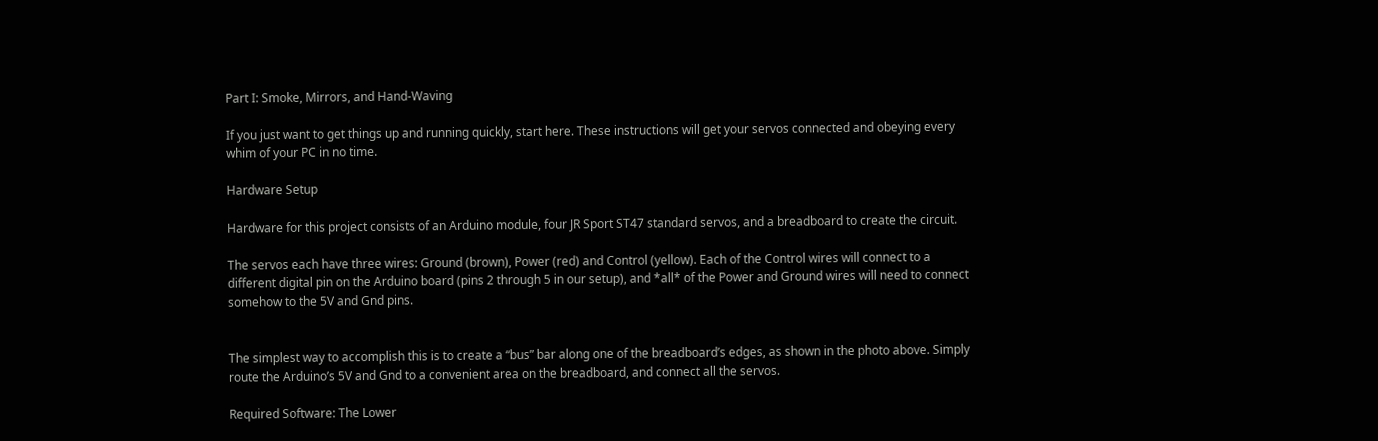Part I: Smoke, Mirrors, and Hand-Waving

If you just want to get things up and running quickly, start here. These instructions will get your servos connected and obeying every whim of your PC in no time.

Hardware Setup

Hardware for this project consists of an Arduino module, four JR Sport ST47 standard servos, and a breadboard to create the circuit.

The servos each have three wires: Ground (brown), Power (red) and Control (yellow). Each of the Control wires will connect to a different digital pin on the Arduino board (pins 2 through 5 in our setup), and *all* of the Power and Ground wires will need to connect somehow to the 5V and Gnd pins.


The simplest way to accomplish this is to create a “bus” bar along one of the breadboard’s edges, as shown in the photo above. Simply route the Arduino’s 5V and Gnd to a convenient area on the breadboard, and connect all the servos.

Required Software: The Lower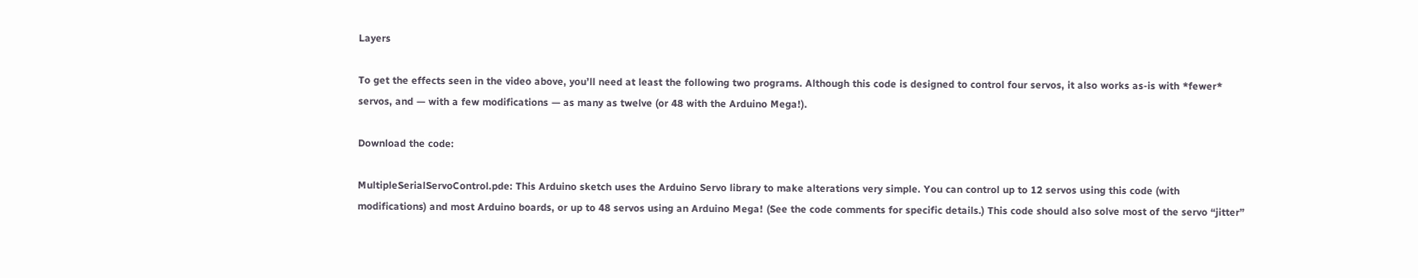Layers

To get the effects seen in the video above, you’ll need at least the following two programs. Although this code is designed to control four servos, it also works as-is with *fewer* servos, and — with a few modifications — as many as twelve (or 48 with the Arduino Mega!).

Download the code:

MultipleSerialServoControl.pde: This Arduino sketch uses the Arduino Servo library to make alterations very simple. You can control up to 12 servos using this code (with modifications) and most Arduino boards, or up to 48 servos using an Arduino Mega! (See the code comments for specific details.) This code should also solve most of the servo “jitter”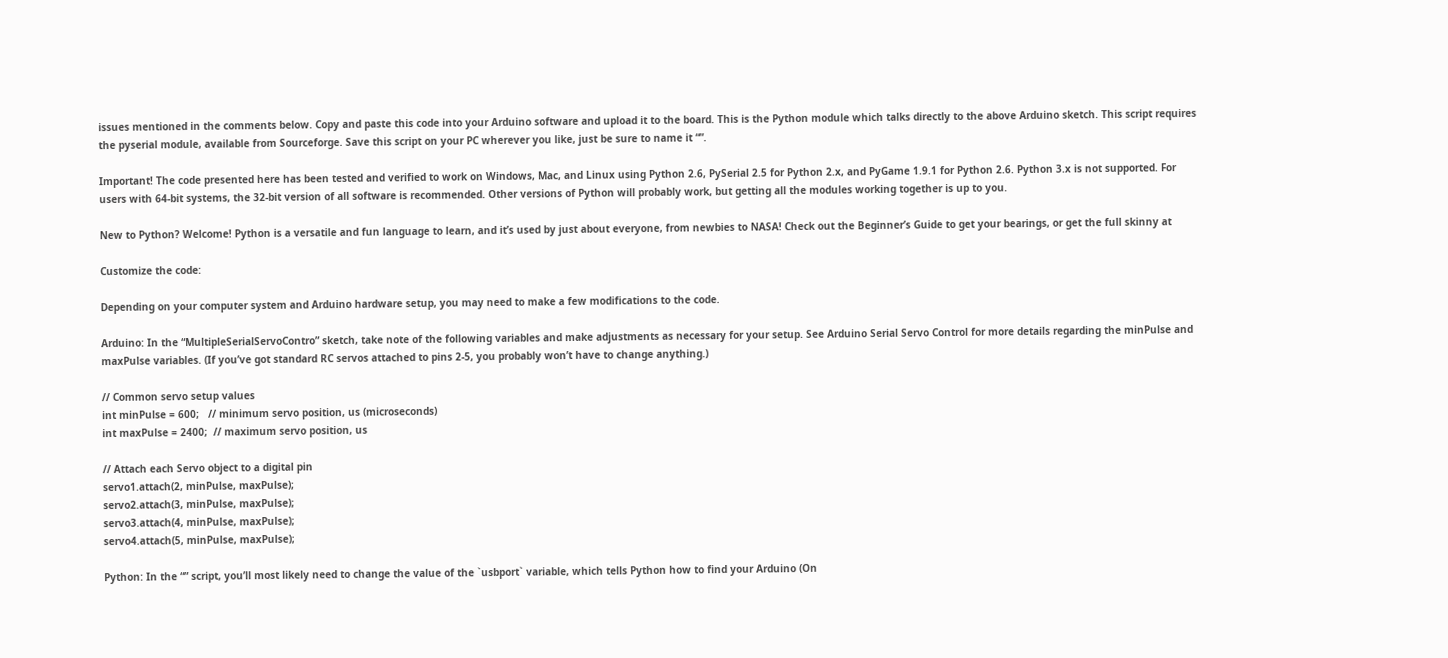issues mentioned in the comments below. Copy and paste this code into your Arduino software and upload it to the board. This is the Python module which talks directly to the above Arduino sketch. This script requires the pyserial module, available from Sourceforge. Save this script on your PC wherever you like, just be sure to name it “”.

Important! The code presented here has been tested and verified to work on Windows, Mac, and Linux using Python 2.6, PySerial 2.5 for Python 2.x, and PyGame 1.9.1 for Python 2.6. Python 3.x is not supported. For users with 64-bit systems, the 32-bit version of all software is recommended. Other versions of Python will probably work, but getting all the modules working together is up to you.

New to Python? Welcome! Python is a versatile and fun language to learn, and it’s used by just about everyone, from newbies to NASA! Check out the Beginner’s Guide to get your bearings, or get the full skinny at

Customize the code:

Depending on your computer system and Arduino hardware setup, you may need to make a few modifications to the code.

Arduino: In the “MultipleSerialServoContro” sketch, take note of the following variables and make adjustments as necessary for your setup. See Arduino Serial Servo Control for more details regarding the minPulse and maxPulse variables. (If you’ve got standard RC servos attached to pins 2-5, you probably won’t have to change anything.)

// Common servo setup values
int minPulse = 600;   // minimum servo position, us (microseconds)
int maxPulse = 2400;  // maximum servo position, us

// Attach each Servo object to a digital pin
servo1.attach(2, minPulse, maxPulse);
servo2.attach(3, minPulse, maxPulse);
servo3.attach(4, minPulse, maxPulse);
servo4.attach(5, minPulse, maxPulse);

Python: In the “” script, you’ll most likely need to change the value of the `usbport` variable, which tells Python how to find your Arduino (On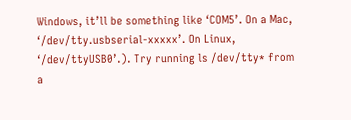Windows, it’ll be something like ‘COM5’. On a Mac, ‘/dev/tty.usbserial-xxxxx’. On Linux, ‘/dev/ttyUSB0’.). Try running ls /dev/tty* from a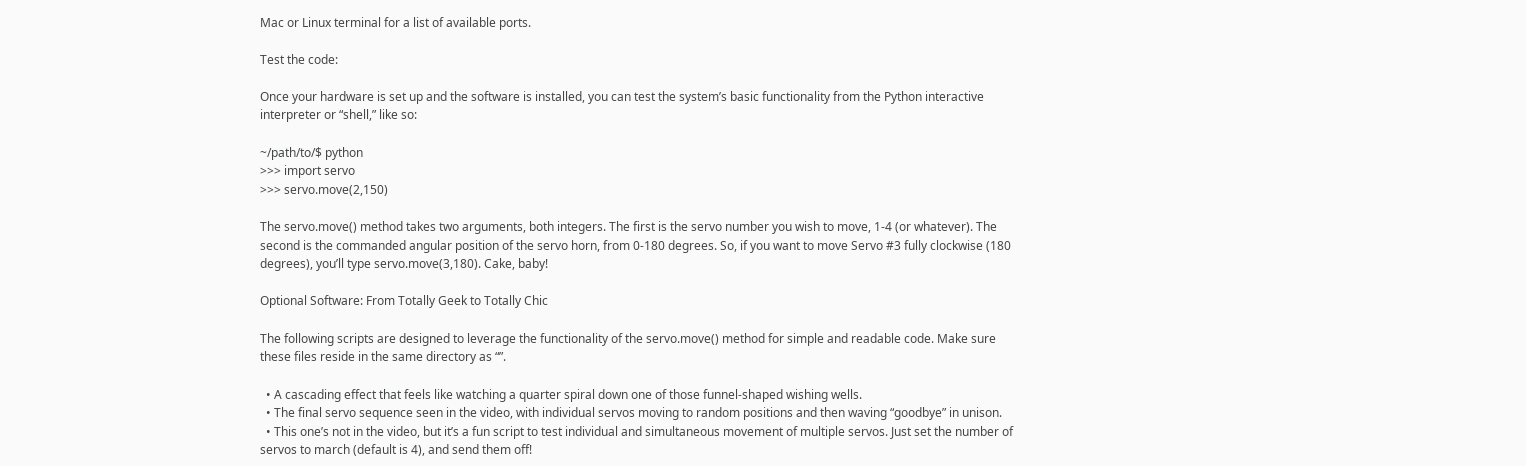Mac or Linux terminal for a list of available ports.

Test the code:

Once your hardware is set up and the software is installed, you can test the system’s basic functionality from the Python interactive interpreter or “shell,” like so:

~/path/to/$ python
>>> import servo
>>> servo.move(2,150)

The servo.move() method takes two arguments, both integers. The first is the servo number you wish to move, 1-4 (or whatever). The second is the commanded angular position of the servo horn, from 0-180 degrees. So, if you want to move Servo #3 fully clockwise (180 degrees), you’ll type servo.move(3,180). Cake, baby!

Optional Software: From Totally Geek to Totally Chic

The following scripts are designed to leverage the functionality of the servo.move() method for simple and readable code. Make sure these files reside in the same directory as “”.

  • A cascading effect that feels like watching a quarter spiral down one of those funnel-shaped wishing wells.
  • The final servo sequence seen in the video, with individual servos moving to random positions and then waving “goodbye” in unison.
  • This one’s not in the video, but it’s a fun script to test individual and simultaneous movement of multiple servos. Just set the number of servos to march (default is 4), and send them off!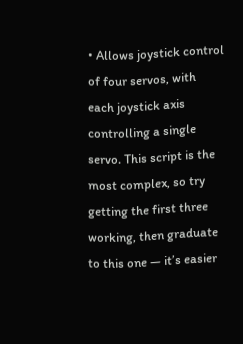• Allows joystick control of four servos, with each joystick axis controlling a single servo. This script is the most complex, so try getting the first three working, then graduate to this one — it’s easier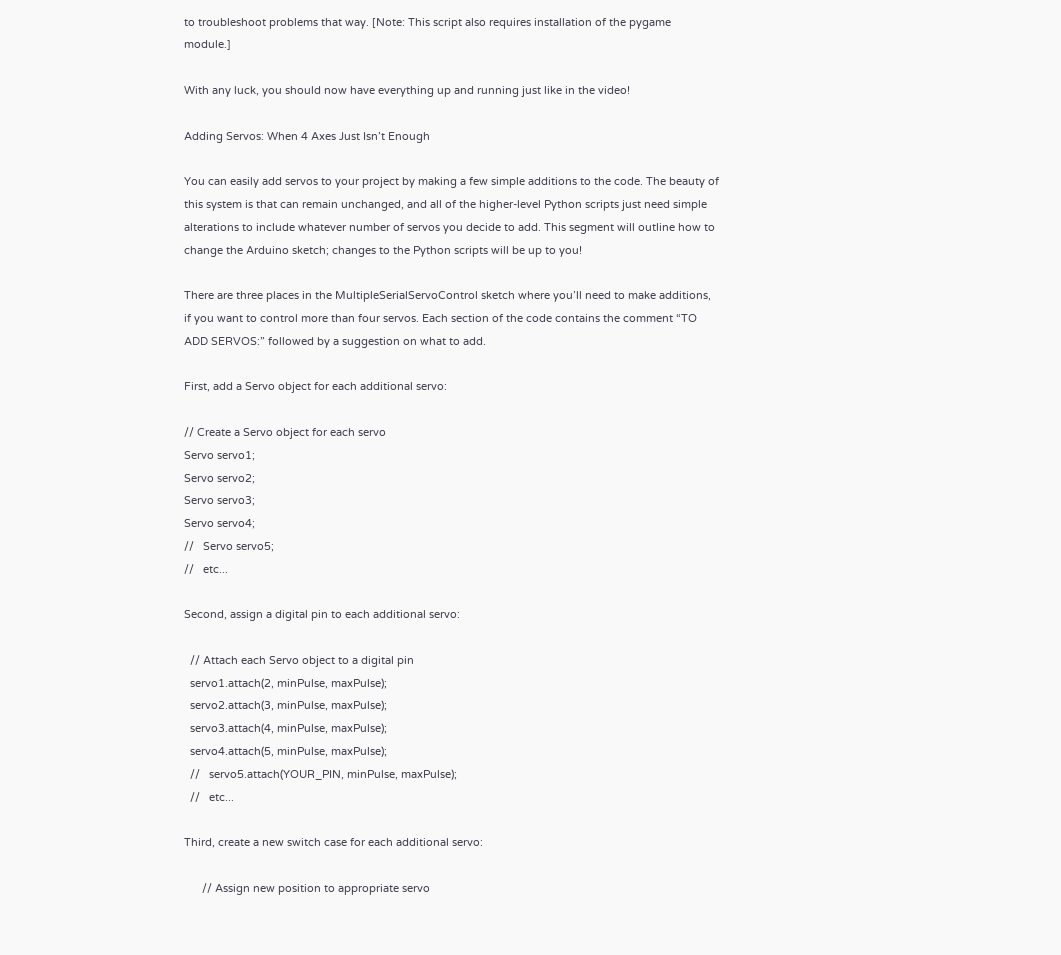to troubleshoot problems that way. [Note: This script also requires installation of the pygame module.]

With any luck, you should now have everything up and running just like in the video!

Adding Servos: When 4 Axes Just Isn’t Enough

You can easily add servos to your project by making a few simple additions to the code. The beauty of this system is that can remain unchanged, and all of the higher-level Python scripts just need simple alterations to include whatever number of servos you decide to add. This segment will outline how to change the Arduino sketch; changes to the Python scripts will be up to you!

There are three places in the MultipleSerialServoControl sketch where you’ll need to make additions, if you want to control more than four servos. Each section of the code contains the comment “TO ADD SERVOS:” followed by a suggestion on what to add.

First, add a Servo object for each additional servo:

// Create a Servo object for each servo
Servo servo1;
Servo servo2;
Servo servo3;
Servo servo4;
//   Servo servo5;
//   etc...

Second, assign a digital pin to each additional servo:

  // Attach each Servo object to a digital pin
  servo1.attach(2, minPulse, maxPulse);
  servo2.attach(3, minPulse, maxPulse);
  servo3.attach(4, minPulse, maxPulse);
  servo4.attach(5, minPulse, maxPulse);
  //   servo5.attach(YOUR_PIN, minPulse, maxPulse);
  //   etc...

Third, create a new switch case for each additional servo:

      // Assign new position to appropriate servo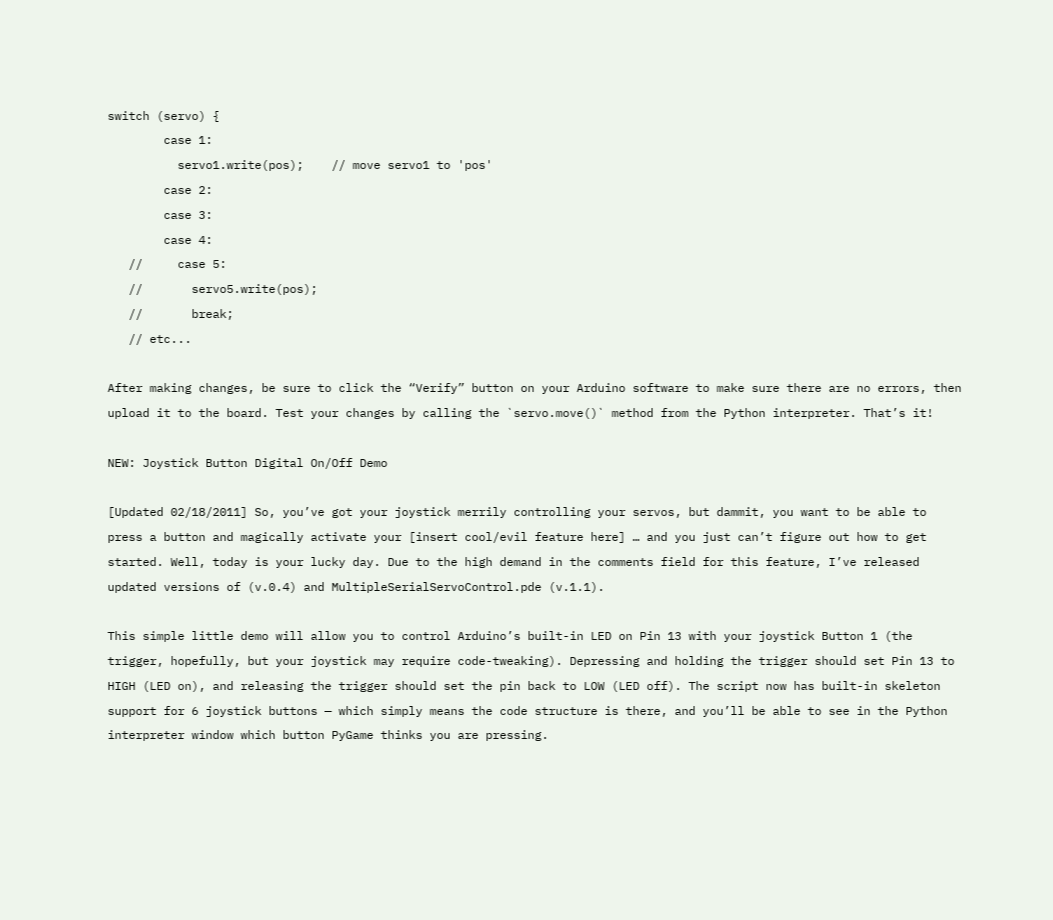switch (servo) {
        case 1:
          servo1.write(pos);    // move servo1 to 'pos'
        case 2:
        case 3:
        case 4:
   //     case 5:
   //       servo5.write(pos);
   //       break;
   // etc...

After making changes, be sure to click the “Verify” button on your Arduino software to make sure there are no errors, then upload it to the board. Test your changes by calling the `servo.move()` method from the Python interpreter. That’s it!

NEW: Joystick Button Digital On/Off Demo

[Updated 02/18/2011] So, you’ve got your joystick merrily controlling your servos, but dammit, you want to be able to press a button and magically activate your [insert cool/evil feature here] … and you just can’t figure out how to get started. Well, today is your lucky day. Due to the high demand in the comments field for this feature, I’ve released updated versions of (v.0.4) and MultipleSerialServoControl.pde (v.1.1).

This simple little demo will allow you to control Arduino’s built-in LED on Pin 13 with your joystick Button 1 (the trigger, hopefully, but your joystick may require code-tweaking). Depressing and holding the trigger should set Pin 13 to HIGH (LED on), and releasing the trigger should set the pin back to LOW (LED off). The script now has built-in skeleton support for 6 joystick buttons — which simply means the code structure is there, and you’ll be able to see in the Python interpreter window which button PyGame thinks you are pressing.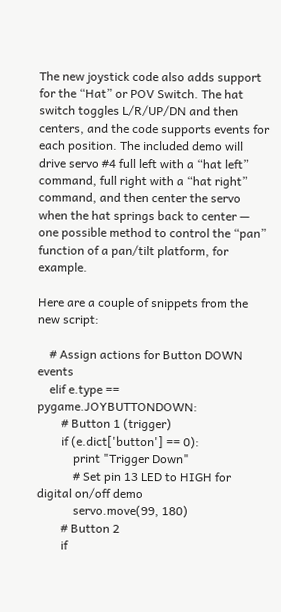The new joystick code also adds support for the “Hat” or POV Switch. The hat switch toggles L/R/UP/DN and then centers, and the code supports events for each position. The included demo will drive servo #4 full left with a “hat left” command, full right with a “hat right” command, and then center the servo when the hat springs back to center — one possible method to control the “pan” function of a pan/tilt platform, for example.

Here are a couple of snippets from the new script:

    # Assign actions for Button DOWN events
    elif e.type == pygame.JOYBUTTONDOWN:
        # Button 1 (trigger)
        if (e.dict['button'] == 0):
            print "Trigger Down"
            # Set pin 13 LED to HIGH for digital on/off demo
            servo.move(99, 180)
        # Button 2
        if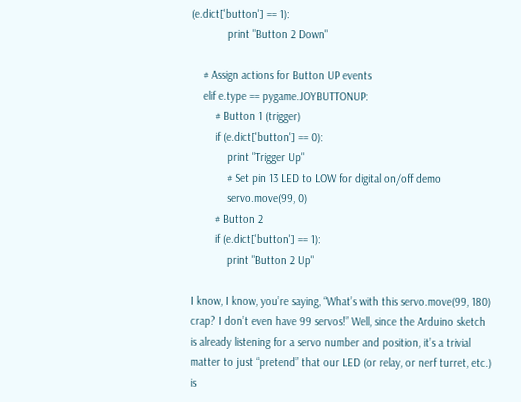(e.dict['button'] == 1):
            print "Button 2 Down"

    # Assign actions for Button UP events
    elif e.type == pygame.JOYBUTTONUP:
        # Button 1 (trigger)
        if (e.dict['button'] == 0):
            print "Trigger Up"
            # Set pin 13 LED to LOW for digital on/off demo
            servo.move(99, 0)
        # Button 2
        if (e.dict['button'] == 1):
            print "Button 2 Up"

I know, I know, you’re saying, “What’s with this servo.move(99, 180) crap? I don’t even have 99 servos!” Well, since the Arduino sketch is already listening for a servo number and position, it’s a trivial matter to just “pretend” that our LED (or relay, or nerf turret, etc.) is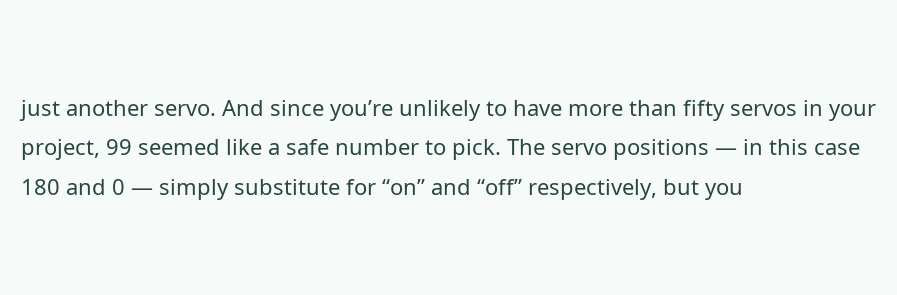just another servo. And since you’re unlikely to have more than fifty servos in your project, 99 seemed like a safe number to pick. The servo positions — in this case 180 and 0 — simply substitute for “on” and “off” respectively, but you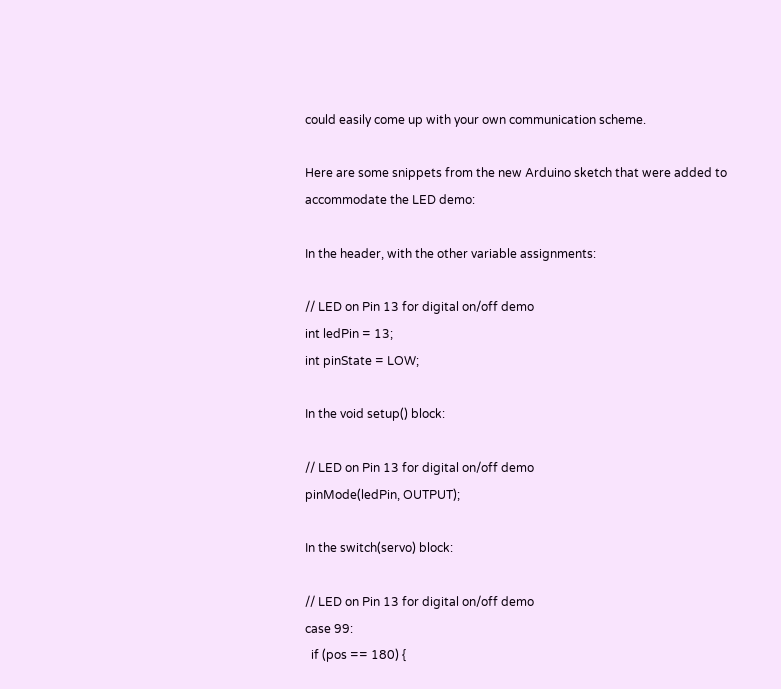could easily come up with your own communication scheme.

Here are some snippets from the new Arduino sketch that were added to accommodate the LED demo:

In the header, with the other variable assignments:

// LED on Pin 13 for digital on/off demo
int ledPin = 13;
int pinState = LOW;

In the void setup() block:

// LED on Pin 13 for digital on/off demo
pinMode(ledPin, OUTPUT);

In the switch(servo) block:

// LED on Pin 13 for digital on/off demo
case 99:
  if (pos == 180) {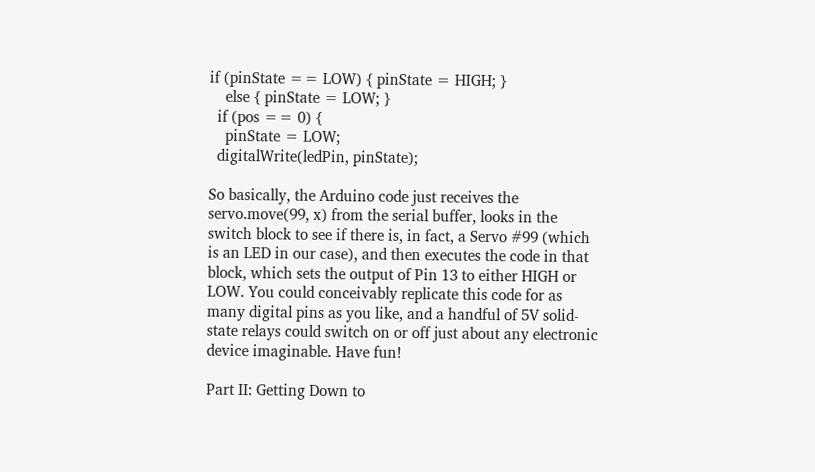if (pinState == LOW) { pinState = HIGH; }
    else { pinState = LOW; }
  if (pos == 0) {
    pinState = LOW;
  digitalWrite(ledPin, pinState);

So basically, the Arduino code just receives the servo.move(99, x) from the serial buffer, looks in the switch block to see if there is, in fact, a Servo #99 (which is an LED in our case), and then executes the code in that block, which sets the output of Pin 13 to either HIGH or LOW. You could conceivably replicate this code for as many digital pins as you like, and a handful of 5V solid-state relays could switch on or off just about any electronic device imaginable. Have fun!

Part II: Getting Down to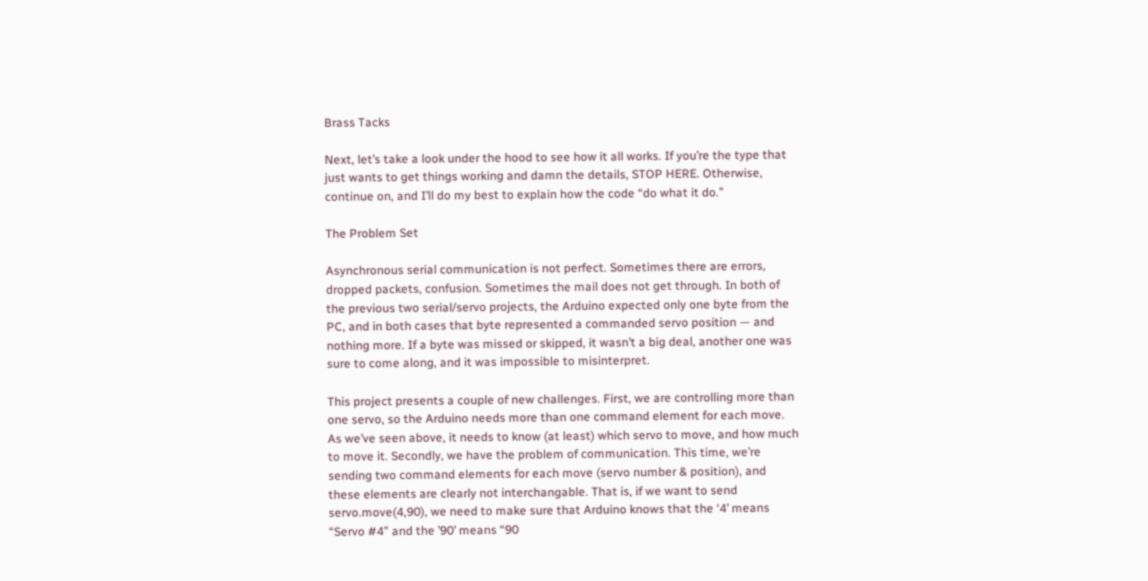Brass Tacks

Next, let’s take a look under the hood to see how it all works. If you’re the type that just wants to get things working and damn the details, STOP HERE. Otherwise, continue on, and I’ll do my best to explain how the code “do what it do.”

The Problem Set

Asynchronous serial communication is not perfect. Sometimes there are errors, dropped packets, confusion. Sometimes the mail does not get through. In both of the previous two serial/servo projects, the Arduino expected only one byte from the PC, and in both cases that byte represented a commanded servo position — and nothing more. If a byte was missed or skipped, it wasn’t a big deal, another one was sure to come along, and it was impossible to misinterpret.

This project presents a couple of new challenges. First, we are controlling more than one servo, so the Arduino needs more than one command element for each move. As we’ve seen above, it needs to know (at least) which servo to move, and how much to move it. Secondly, we have the problem of communication. This time, we’re sending two command elements for each move (servo number & position), and these elements are clearly not interchangable. That is, if we want to send servo.move(4,90), we need to make sure that Arduino knows that the ‘4’ means “Servo #4” and the ’90’ means “90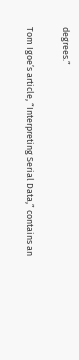degrees.”

Tom Igoe’s article, “Interpreting Serial Data,” contains an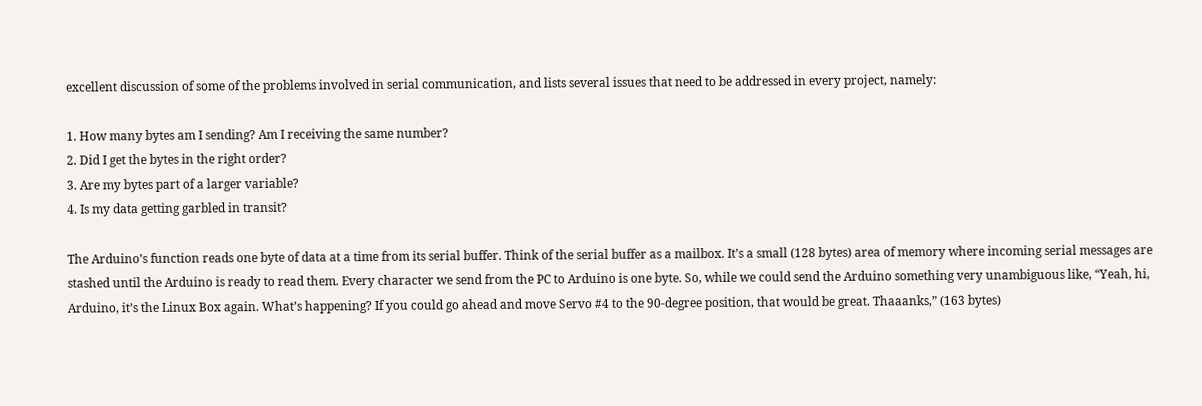excellent discussion of some of the problems involved in serial communication, and lists several issues that need to be addressed in every project, namely:

1. How many bytes am I sending? Am I receiving the same number?
2. Did I get the bytes in the right order?
3. Are my bytes part of a larger variable?
4. Is my data getting garbled in transit?

The Arduino’s function reads one byte of data at a time from its serial buffer. Think of the serial buffer as a mailbox. It’s a small (128 bytes) area of memory where incoming serial messages are stashed until the Arduino is ready to read them. Every character we send from the PC to Arduino is one byte. So, while we could send the Arduino something very unambiguous like, “Yeah, hi, Arduino, it’s the Linux Box again. What’s happening? If you could go ahead and move Servo #4 to the 90-degree position, that would be great. Thaaanks,” (163 bytes)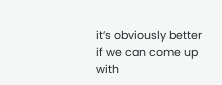it’s obviously better if we can come up with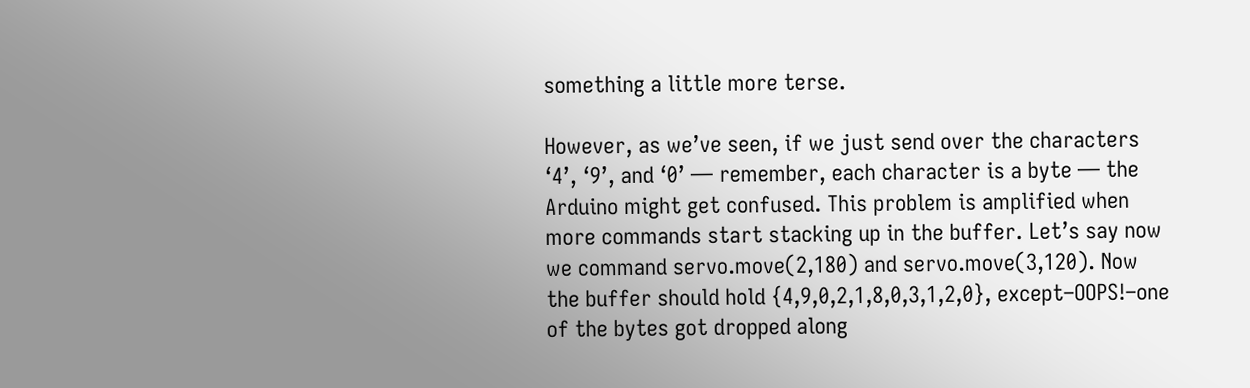something a little more terse.

However, as we’ve seen, if we just send over the characters ‘4’, ‘9’, and ‘0’ — remember, each character is a byte — the Arduino might get confused. This problem is amplified when more commands start stacking up in the buffer. Let’s say now we command servo.move(2,180) and servo.move(3,120). Now the buffer should hold {4,9,0,2,1,8,0,3,1,2,0}, except–OOPS!–one of the bytes got dropped along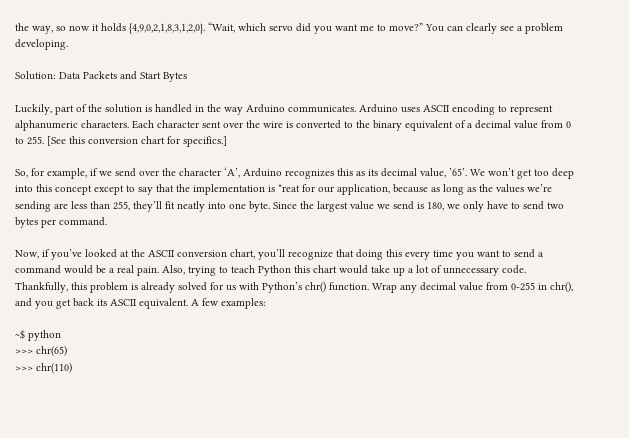the way, so now it holds {4,9,0,2,1,8,3,1,2,0}. “Wait, which servo did you want me to move?” You can clearly see a problem developing.

Solution: Data Packets and Start Bytes

Luckily, part of the solution is handled in the way Arduino communicates. Arduino uses ASCII encoding to represent alphanumeric characters. Each character sent over the wire is converted to the binary equivalent of a decimal value from 0 to 255. [See this conversion chart for specifics.]

So, for example, if we send over the character ‘A’, Arduino recognizes this as its decimal value, ’65’. We won’t get too deep into this concept except to say that the implementation is *reat for our application, because as long as the values we’re sending are less than 255, they’ll fit neatly into one byte. Since the largest value we send is 180, we only have to send two bytes per command.

Now, if you’ve looked at the ASCII conversion chart, you’ll recognize that doing this every time you want to send a command would be a real pain. Also, trying to teach Python this chart would take up a lot of unnecessary code. Thankfully, this problem is already solved for us with Python’s chr() function. Wrap any decimal value from 0-255 in chr(), and you get back its ASCII equivalent. A few examples:

~$ python
>>> chr(65)
>>> chr(110)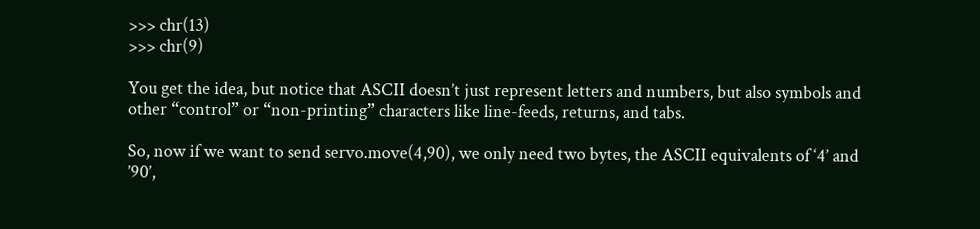>>> chr(13)
>>> chr(9)

You get the idea, but notice that ASCII doesn’t just represent letters and numbers, but also symbols and other “control” or “non-printing” characters like line-feeds, returns, and tabs.

So, now if we want to send servo.move(4,90), we only need two bytes, the ASCII equivalents of ‘4’ and ’90’,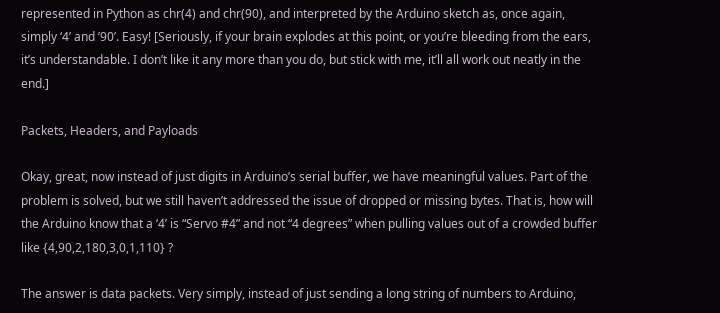represented in Python as chr(4) and chr(90), and interpreted by the Arduino sketch as, once again, simply ‘4’ and ’90’. Easy! [Seriously, if your brain explodes at this point, or you’re bleeding from the ears, it’s understandable. I don’t like it any more than you do, but stick with me, it’ll all work out neatly in the end.]

Packets, Headers, and Payloads

Okay, great, now instead of just digits in Arduino’s serial buffer, we have meaningful values. Part of the problem is solved, but we still haven’t addressed the issue of dropped or missing bytes. That is, how will the Arduino know that a ‘4’ is “Servo #4” and not “4 degrees” when pulling values out of a crowded buffer like {4,90,2,180,3,0,1,110} ?

The answer is data packets. Very simply, instead of just sending a long string of numbers to Arduino,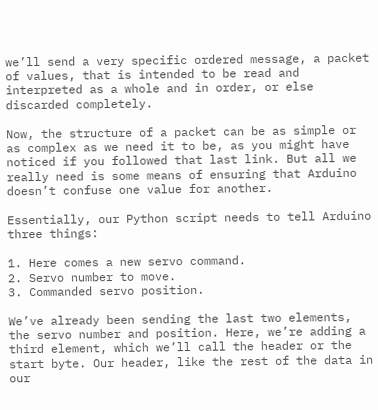we’ll send a very specific ordered message, a packet of values, that is intended to be read and interpreted as a whole and in order, or else discarded completely.

Now, the structure of a packet can be as simple or as complex as we need it to be, as you might have noticed if you followed that last link. But all we really need is some means of ensuring that Arduino doesn’t confuse one value for another.

Essentially, our Python script needs to tell Arduino three things:

1. Here comes a new servo command.
2. Servo number to move.
3. Commanded servo position.

We’ve already been sending the last two elements, the servo number and position. Here, we’re adding a third element, which we’ll call the header or the start byte. Our header, like the rest of the data in our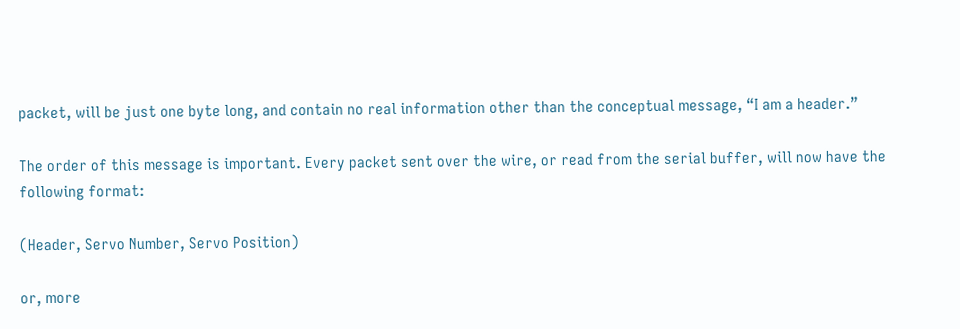packet, will be just one byte long, and contain no real information other than the conceptual message, “I am a header.”

The order of this message is important. Every packet sent over the wire, or read from the serial buffer, will now have the following format:

(Header, Servo Number, Servo Position)

or, more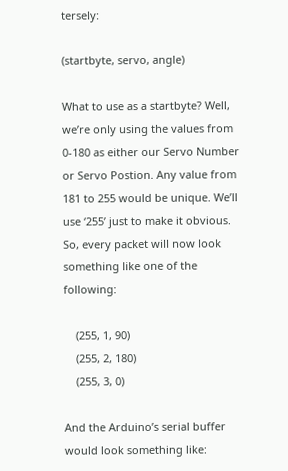tersely:

(startbyte, servo, angle)

What to use as a startbyte? Well, we’re only using the values from 0-180 as either our Servo Number or Servo Postion. Any value from 181 to 255 would be unique. We’ll use ‘255’ just to make it obvious. So, every packet will now look something like one of the following:

    (255, 1, 90)
    (255, 2, 180)
    (255, 3, 0)

And the Arduino’s serial buffer would look something like: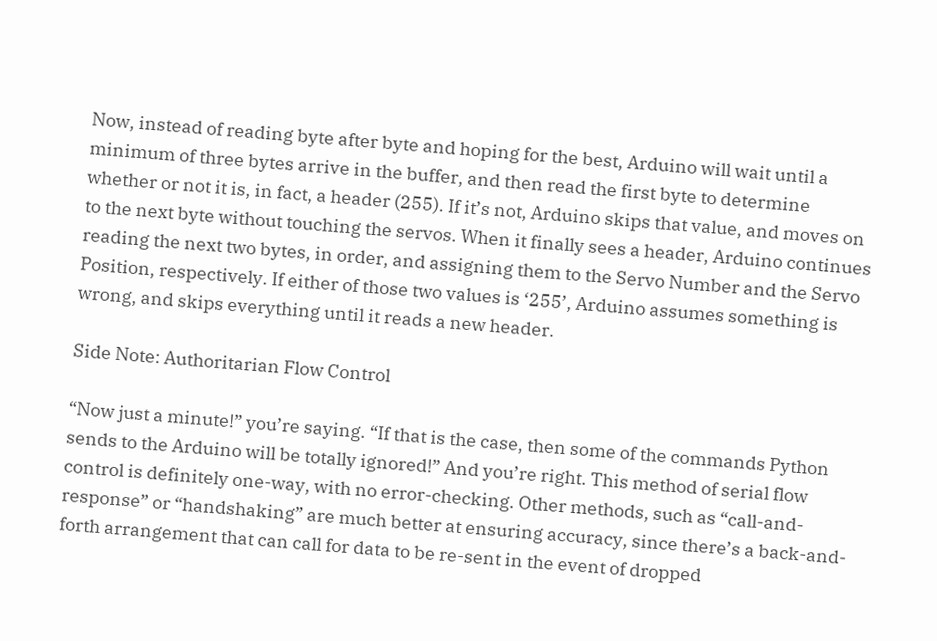Now, instead of reading byte after byte and hoping for the best, Arduino will wait until a minimum of three bytes arrive in the buffer, and then read the first byte to determine whether or not it is, in fact, a header (255). If it’s not, Arduino skips that value, and moves on to the next byte without touching the servos. When it finally sees a header, Arduino continues reading the next two bytes, in order, and assigning them to the Servo Number and the Servo Position, respectively. If either of those two values is ‘255’, Arduino assumes something is wrong, and skips everything until it reads a new header.

Side Note: Authoritarian Flow Control

“Now just a minute!” you’re saying. “If that is the case, then some of the commands Python sends to the Arduino will be totally ignored!” And you’re right. This method of serial flow control is definitely one-way, with no error-checking. Other methods, such as “call-and-response” or “handshaking” are much better at ensuring accuracy, since there’s a back-and-forth arrangement that can call for data to be re-sent in the event of dropped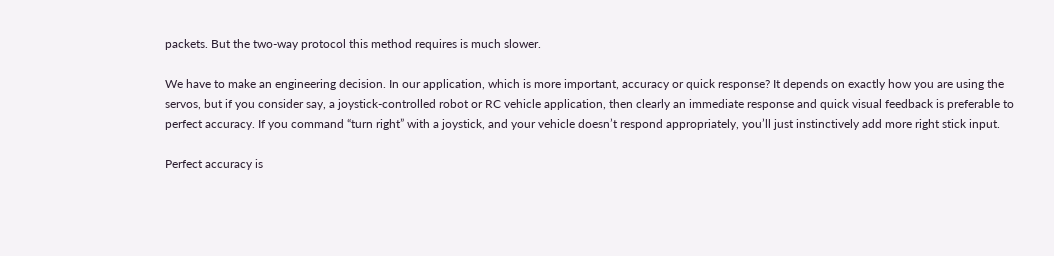packets. But the two-way protocol this method requires is much slower.

We have to make an engineering decision. In our application, which is more important, accuracy or quick response? It depends on exactly how you are using the servos, but if you consider say, a joystick-controlled robot or RC vehicle application, then clearly an immediate response and quick visual feedback is preferable to perfect accuracy. If you command “turn right” with a joystick, and your vehicle doesn’t respond appropriately, you’ll just instinctively add more right stick input.

Perfect accuracy is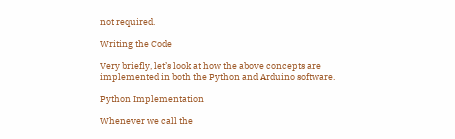not required.

Writing the Code

Very briefly, let’s look at how the above concepts are implemented in both the Python and Arduino software.

Python Implementation

Whenever we call the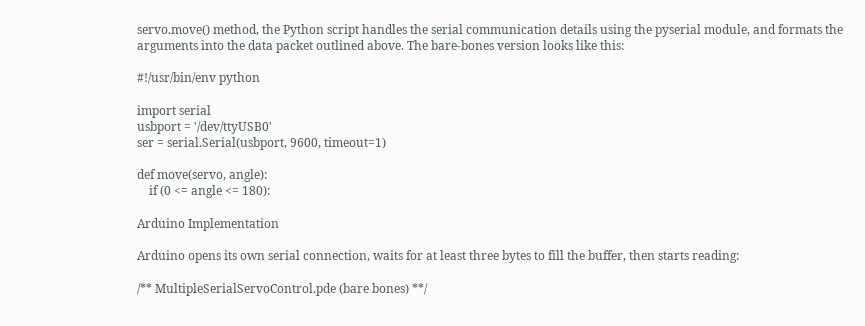servo.move() method, the Python script handles the serial communication details using the pyserial module, and formats the arguments into the data packet outlined above. The bare-bones version looks like this:

#!/usr/bin/env python

import serial
usbport = '/dev/ttyUSB0'
ser = serial.Serial(usbport, 9600, timeout=1)

def move(servo, angle):
    if (0 <= angle <= 180):

Arduino Implementation

Arduino opens its own serial connection, waits for at least three bytes to fill the buffer, then starts reading:

/** MultipleSerialServoControl.pde (bare bones) **/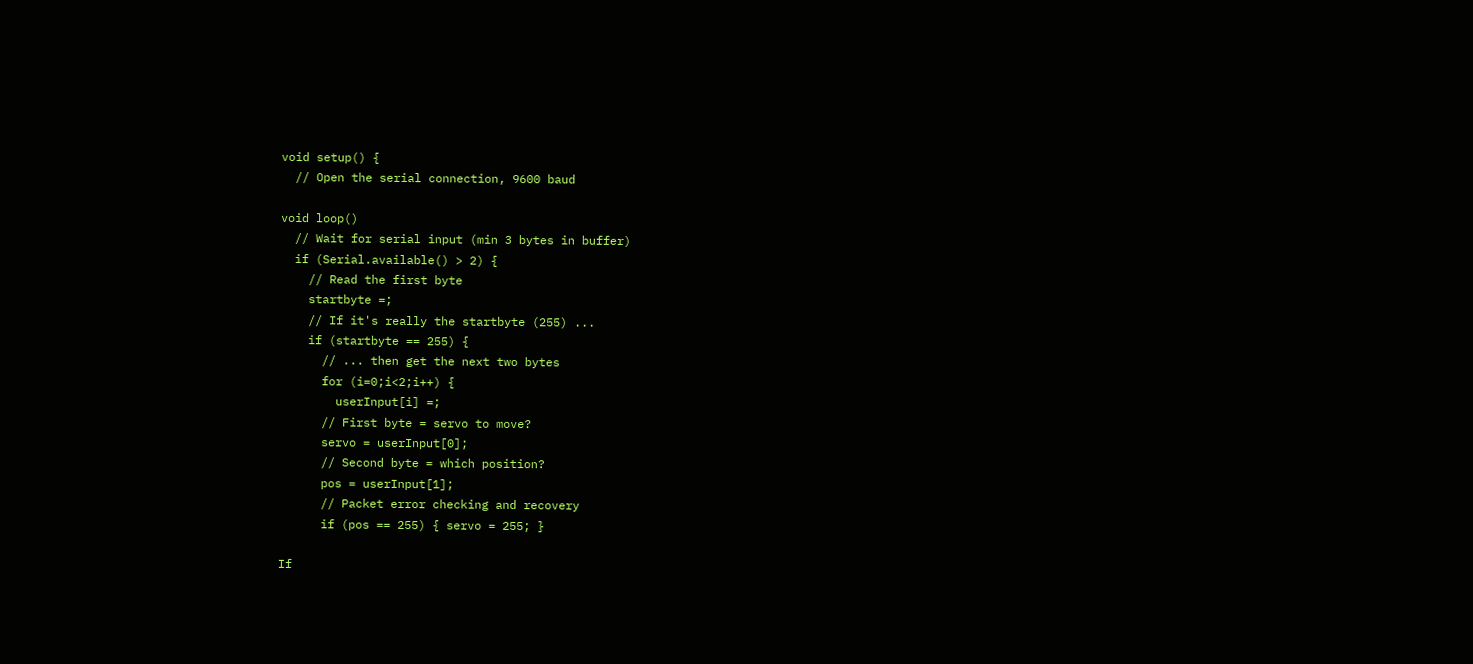void setup() {
  // Open the serial connection, 9600 baud

void loop()
  // Wait for serial input (min 3 bytes in buffer)
  if (Serial.available() > 2) {
    // Read the first byte
    startbyte =;
    // If it's really the startbyte (255) ...
    if (startbyte == 255) {
      // ... then get the next two bytes
      for (i=0;i<2;i++) {
        userInput[i] =;
      // First byte = servo to move?
      servo = userInput[0];
      // Second byte = which position?
      pos = userInput[1];
      // Packet error checking and recovery
      if (pos == 255) { servo = 255; }

If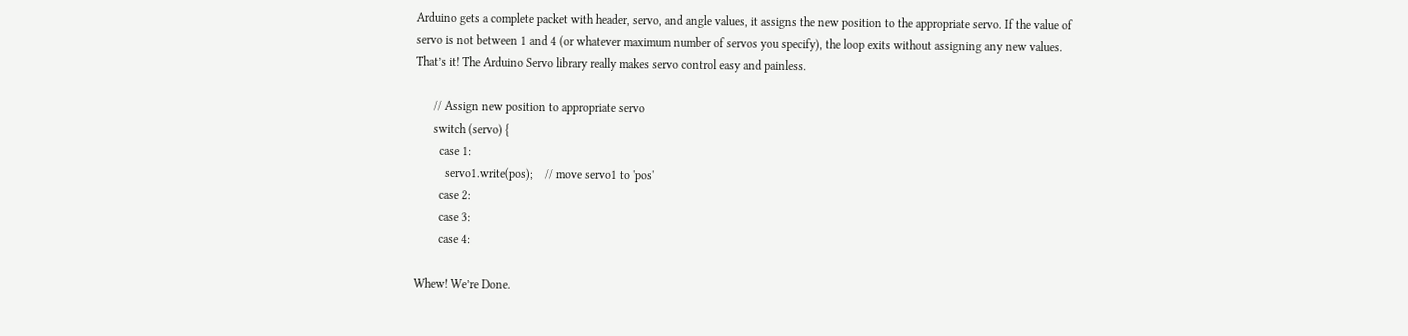Arduino gets a complete packet with header, servo, and angle values, it assigns the new position to the appropriate servo. If the value of servo is not between 1 and 4 (or whatever maximum number of servos you specify), the loop exits without assigning any new values. That’s it! The Arduino Servo library really makes servo control easy and painless.

      // Assign new position to appropriate servo
      switch (servo) {
        case 1:
          servo1.write(pos);    // move servo1 to 'pos'
        case 2:
        case 3:
        case 4:

Whew! We’re Done.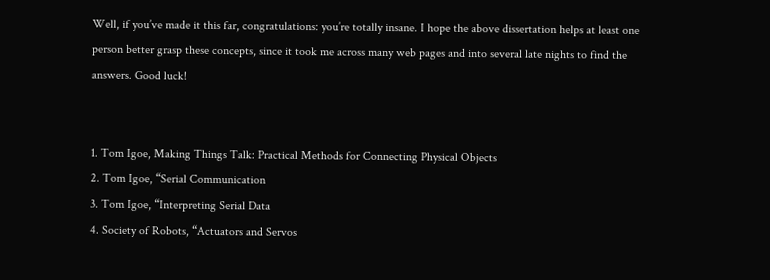Well, if you’ve made it this far, congratulations: you’re totally insane. I hope the above dissertation helps at least one person better grasp these concepts, since it took me across many web pages and into several late nights to find the answers. Good luck!


1. Tom Igoe, Making Things Talk: Practical Methods for Connecting Physical Objects
2. Tom Igoe, “Serial Communication
3. Tom Igoe, “Interpreting Serial Data
4. Society of Robots, “Actuators and Servos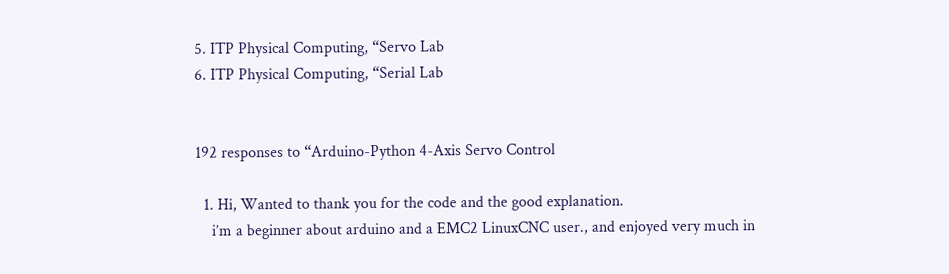5. ITP Physical Computing, “Servo Lab
6. ITP Physical Computing, “Serial Lab


192 responses to “Arduino-Python 4-Axis Servo Control

  1. Hi, Wanted to thank you for the code and the good explanation.
    i’m a beginner about arduino and a EMC2 LinuxCNC user., and enjoyed very much in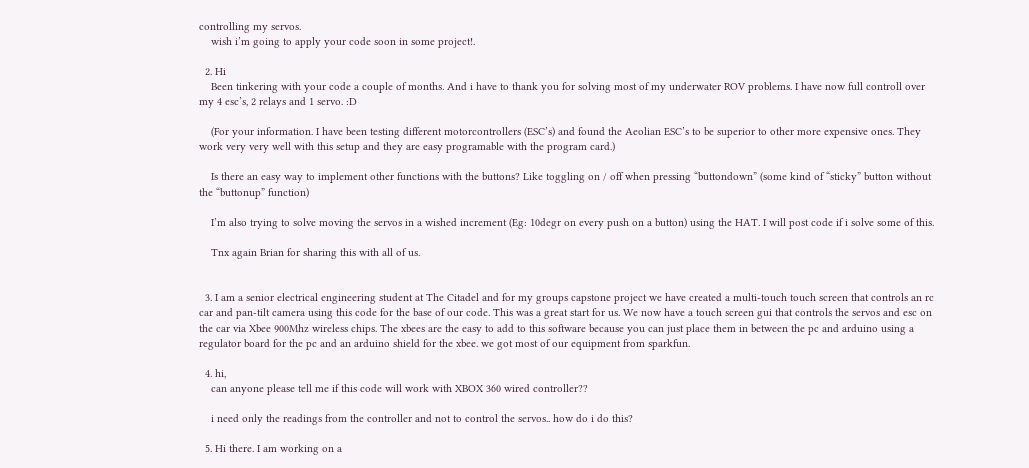controlling my servos.
    wish i’m going to apply your code soon in some project!.

  2. Hi
    Been tinkering with your code a couple of months. And i have to thank you for solving most of my underwater ROV problems. I have now full controll over my 4 esc’s, 2 relays and 1 servo. :D

    (For your information. I have been testing different motorcontrollers (ESC’s) and found the Aeolian ESC’s to be superior to other more expensive ones. They work very very well with this setup and they are easy programable with the program card.)

    Is there an easy way to implement other functions with the buttons? Like toggling on / off when pressing “buttondown” (some kind of “sticky” button without the “buttonup” function)

    I’m also trying to solve moving the servos in a wished increment (Eg: 10degr on every push on a button) using the HAT. I will post code if i solve some of this.

    Tnx again Brian for sharing this with all of us.


  3. I am a senior electrical engineering student at The Citadel and for my groups capstone project we have created a multi-touch touch screen that controls an rc car and pan-tilt camera using this code for the base of our code. This was a great start for us. We now have a touch screen gui that controls the servos and esc on the car via Xbee 900Mhz wireless chips. The xbees are the easy to add to this software because you can just place them in between the pc and arduino using a regulator board for the pc and an arduino shield for the xbee. we got most of our equipment from sparkfun.

  4. hi,
    can anyone please tell me if this code will work with XBOX 360 wired controller??

    i need only the readings from the controller and not to control the servos.. how do i do this?

  5. Hi there. I am working on a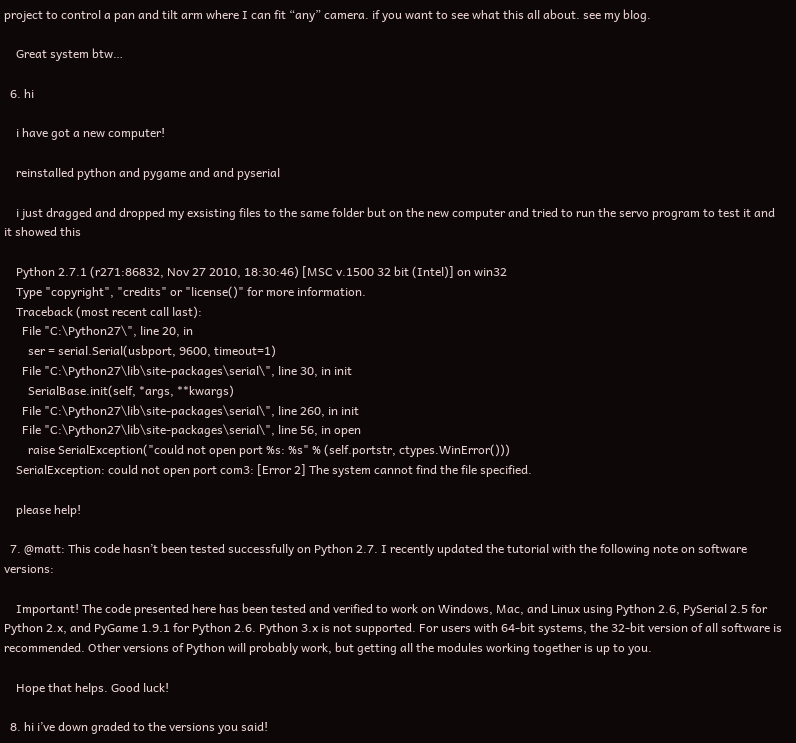project to control a pan and tilt arm where I can fit “any” camera. if you want to see what this all about. see my blog.

    Great system btw…

  6. hi

    i have got a new computer!

    reinstalled python and pygame and and pyserial

    i just dragged and dropped my exsisting files to the same folder but on the new computer and tried to run the servo program to test it and it showed this

    Python 2.7.1 (r271:86832, Nov 27 2010, 18:30:46) [MSC v.1500 32 bit (Intel)] on win32
    Type "copyright", "credits" or "license()" for more information.
    Traceback (most recent call last):
      File "C:\Python27\", line 20, in
        ser = serial.Serial(usbport, 9600, timeout=1)
      File "C:\Python27\lib\site-packages\serial\", line 30, in init
        SerialBase.init(self, *args, **kwargs)
      File "C:\Python27\lib\site-packages\serial\", line 260, in init
      File "C:\Python27\lib\site-packages\serial\", line 56, in open
        raise SerialException("could not open port %s: %s" % (self.portstr, ctypes.WinError()))
    SerialException: could not open port com3: [Error 2] The system cannot find the file specified.

    please help!

  7. @matt: This code hasn’t been tested successfully on Python 2.7. I recently updated the tutorial with the following note on software versions:

    Important! The code presented here has been tested and verified to work on Windows, Mac, and Linux using Python 2.6, PySerial 2.5 for Python 2.x, and PyGame 1.9.1 for Python 2.6. Python 3.x is not supported. For users with 64-bit systems, the 32-bit version of all software is recommended. Other versions of Python will probably work, but getting all the modules working together is up to you.

    Hope that helps. Good luck!

  8. hi i’ve down graded to the versions you said!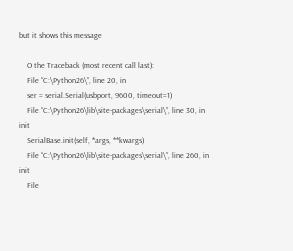but it shows this message

    O the Traceback (most recent call last):
    File “C:\Python26\”, line 20, in
    ser = serial.Serial(usbport, 9600, timeout=1)
    File “C:\Python26\lib\site-packages\serial\”, line 30, in init
    SerialBase.init(self, *args, **kwargs)
    File “C:\Python26\lib\site-packages\serial\”, line 260, in init
    File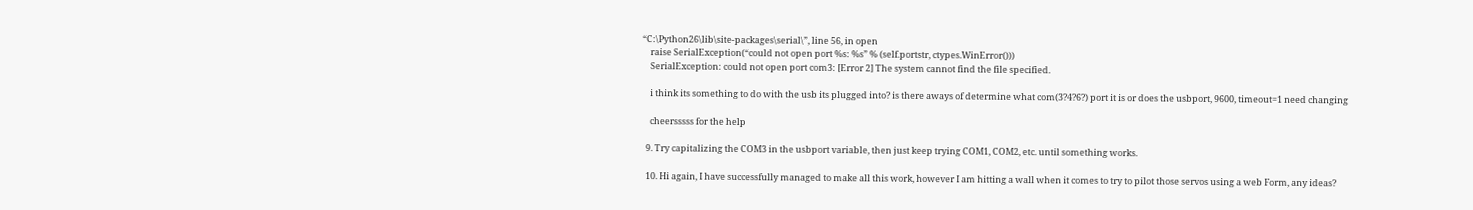“C:\Python26\lib\site-packages\serial\”, line 56, in open
    raise SerialException(“could not open port %s: %s” % (self.portstr, ctypes.WinError()))
    SerialException: could not open port com3: [Error 2] The system cannot find the file specified.

    i think its something to do with the usb its plugged into? is there aways of determine what com(3?4?6?) port it is or does the usbport, 9600, timeout=1 need changing

    cheersssss for the help

  9. Try capitalizing the COM3 in the usbport variable, then just keep trying COM1, COM2, etc. until something works.

  10. Hi again, I have successfully managed to make all this work, however I am hitting a wall when it comes to try to pilot those servos using a web Form, any ideas?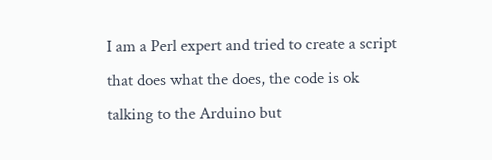I am a Perl expert and tried to create a script that does what the does, the code is ok talking to the Arduino but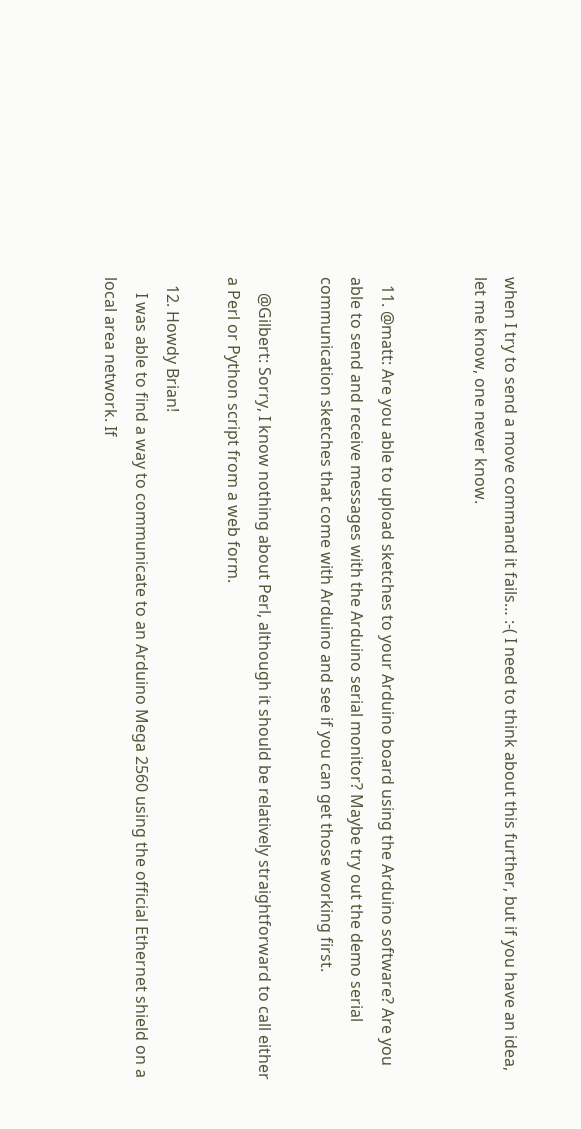when I try to send a move command it fails… :-( I need to think about this further, but if you have an idea, let me know, one never know.


  11. @matt: Are you able to upload sketches to your Arduino board using the Arduino software? Are you able to send and receive messages with the Arduino serial monitor? Maybe try out the demo serial communication sketches that come with Arduino and see if you can get those working first.

    @Gilbert: Sorry, I know nothing about Perl, although it should be relatively straightforward to call either a Perl or Python script from a web form.

  12. Howdy Brian!
    I was able to find a way to communicate to an Arduino Mega 2560 using the official Ethernet shield on a local area network. If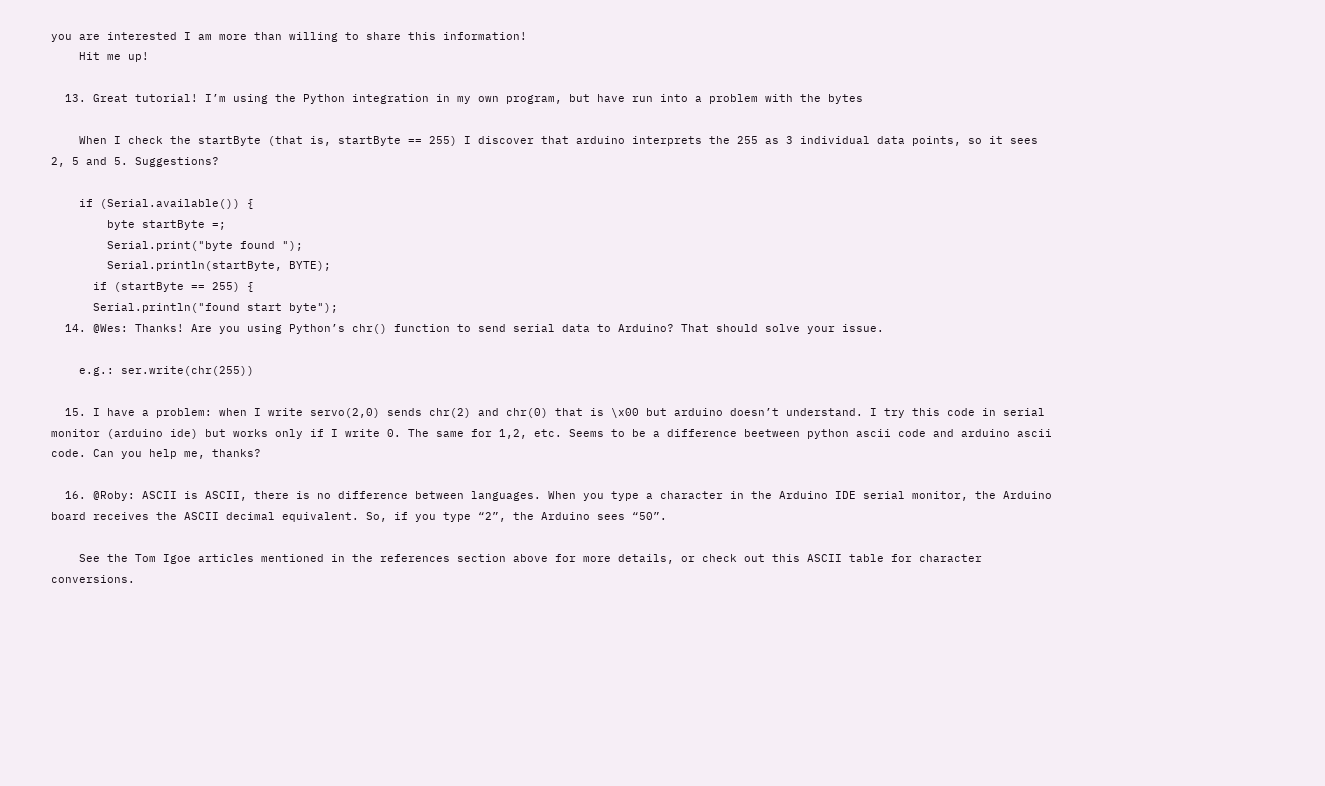you are interested I am more than willing to share this information!
    Hit me up!

  13. Great tutorial! I’m using the Python integration in my own program, but have run into a problem with the bytes

    When I check the startByte (that is, startByte == 255) I discover that arduino interprets the 255 as 3 individual data points, so it sees 2, 5 and 5. Suggestions?

    if (Serial.available()) {
        byte startByte =;
        Serial.print("byte found ");
        Serial.println(startByte, BYTE);
      if (startByte == 255) {
      Serial.println("found start byte");
  14. @Wes: Thanks! Are you using Python’s chr() function to send serial data to Arduino? That should solve your issue.

    e.g.: ser.write(chr(255))

  15. I have a problem: when I write servo(2,0) sends chr(2) and chr(0) that is \x00 but arduino doesn’t understand. I try this code in serial monitor (arduino ide) but works only if I write 0. The same for 1,2, etc. Seems to be a difference beetween python ascii code and arduino ascii code. Can you help me, thanks?

  16. @Roby: ASCII is ASCII, there is no difference between languages. When you type a character in the Arduino IDE serial monitor, the Arduino board receives the ASCII decimal equivalent. So, if you type “2”, the Arduino sees “50”.

    See the Tom Igoe articles mentioned in the references section above for more details, or check out this ASCII table for character conversions.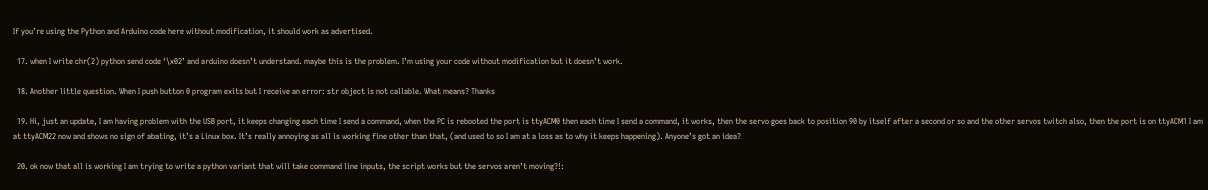If you’re using the Python and Arduino code here without modification, it should work as advertised.

  17. when I write chr(2) python send code ‘\x02’ and arduino doesn’t understand. maybe this is the problem. I’m using your code without modification but it doesn’t work.

  18. Another little question. When I push button 0 program exits but I receive an error: str object is not callable. What means? Thanks

  19. Hi, just an update, I am having problem with the USB port, it keeps changing each time I send a command, when the PC is rebooted the port is ttyACM0 then each time I send a command, it works, then the servo goes back to position 90 by itself after a second or so and the other servos twitch also, then the port is on ttyACM1 I am at ttyACM22 now and shows no sign of abating, it’s a Linux box. It’s really annoying as all is working fine other than that, (and used to so I am at a loss as to why it keeps happening). Anyone’s got an idea?

  20. ok now that all is working I am trying to write a python variant that will take command line inputs, the script works but the servos aren’t moving?!: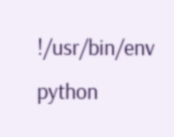!/usr/bin/env python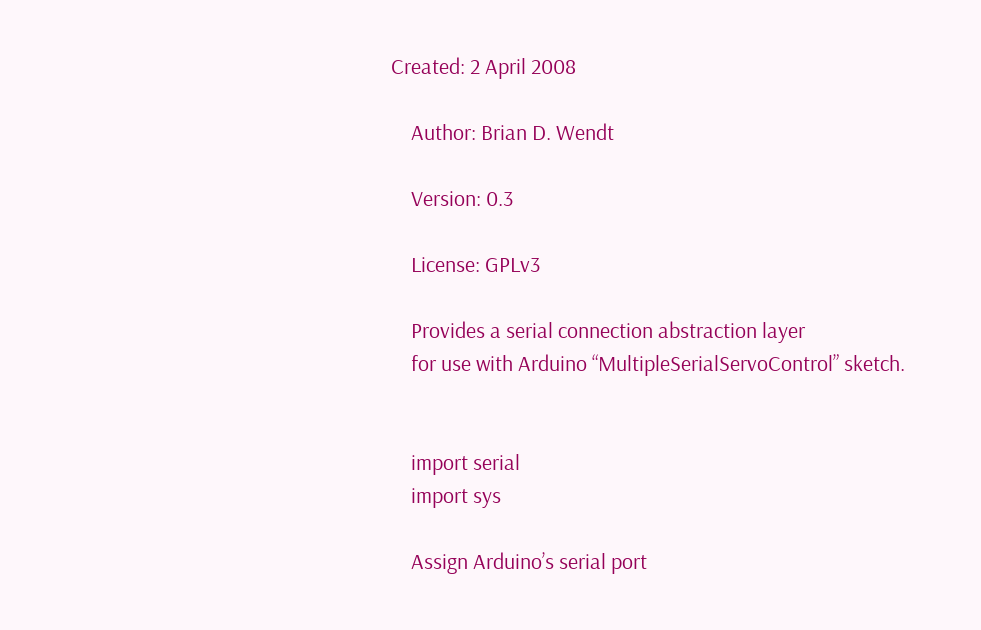Created: 2 April 2008

    Author: Brian D. Wendt

    Version: 0.3

    License: GPLv3

    Provides a serial connection abstraction layer
    for use with Arduino “MultipleSerialServoControl” sketch.


    import serial
    import sys

    Assign Arduino’s serial port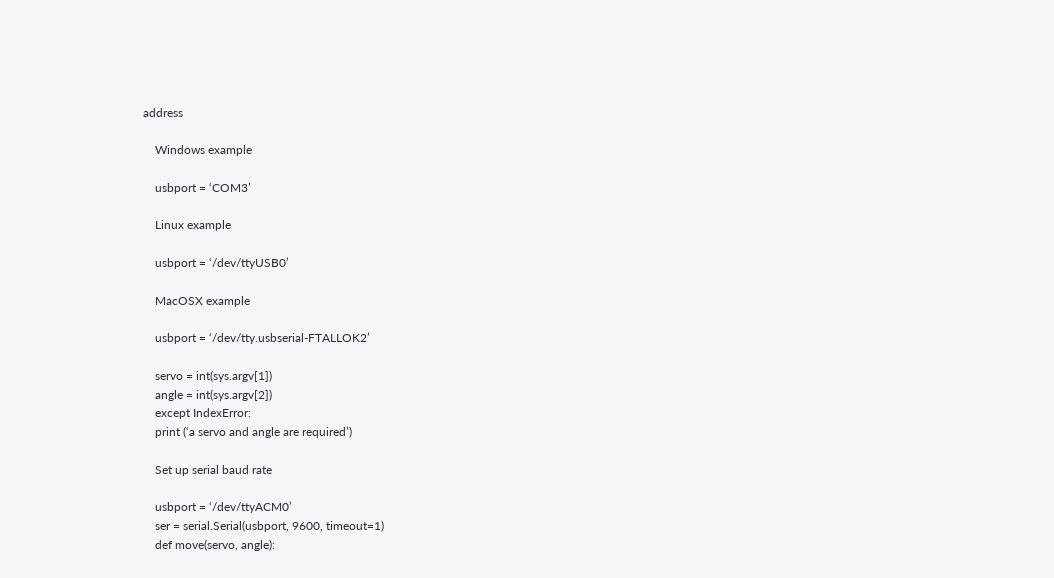address

    Windows example

    usbport = ‘COM3’

    Linux example

    usbport = ‘/dev/ttyUSB0’

    MacOSX example

    usbport = ‘/dev/tty.usbserial-FTALLOK2’

    servo = int(sys.argv[1])
    angle = int(sys.argv[2])
    except IndexError:
    print (‘a servo and angle are required’)

    Set up serial baud rate

    usbport = ‘/dev/ttyACM0’
    ser = serial.Serial(usbport, 9600, timeout=1)
    def move(servo, angle):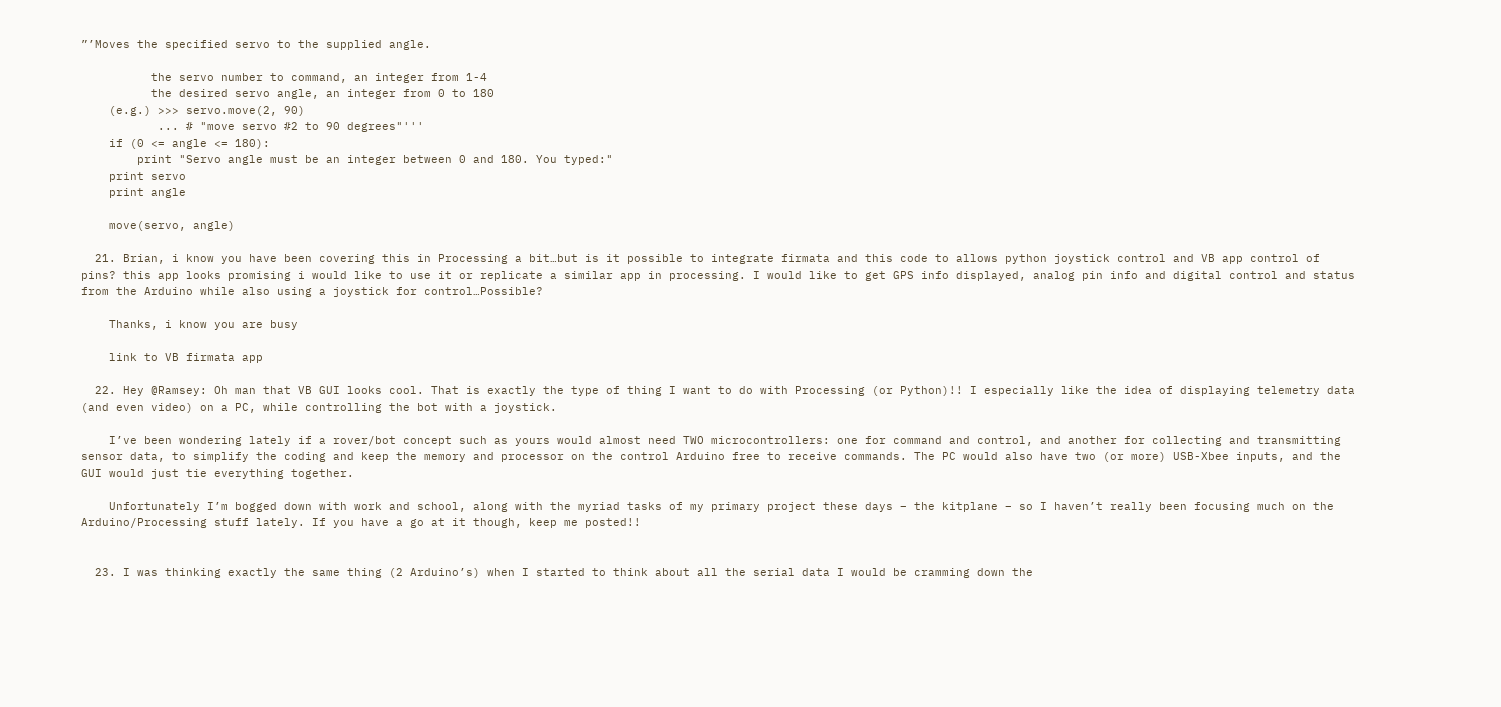”’Moves the specified servo to the supplied angle.

          the servo number to command, an integer from 1-4
          the desired servo angle, an integer from 0 to 180
    (e.g.) >>> servo.move(2, 90)
           ... # "move servo #2 to 90 degrees"'''
    if (0 <= angle <= 180):
        print "Servo angle must be an integer between 0 and 180. You typed:"
    print servo
    print angle

    move(servo, angle)

  21. Brian, i know you have been covering this in Processing a bit…but is it possible to integrate firmata and this code to allows python joystick control and VB app control of pins? this app looks promising i would like to use it or replicate a similar app in processing. I would like to get GPS info displayed, analog pin info and digital control and status from the Arduino while also using a joystick for control…Possible?

    Thanks, i know you are busy

    link to VB firmata app

  22. Hey @Ramsey: Oh man that VB GUI looks cool. That is exactly the type of thing I want to do with Processing (or Python)!! I especially like the idea of displaying telemetry data (and even video) on a PC, while controlling the bot with a joystick.

    I’ve been wondering lately if a rover/bot concept such as yours would almost need TWO microcontrollers: one for command and control, and another for collecting and transmitting sensor data, to simplify the coding and keep the memory and processor on the control Arduino free to receive commands. The PC would also have two (or more) USB-Xbee inputs, and the GUI would just tie everything together.

    Unfortunately I’m bogged down with work and school, along with the myriad tasks of my primary project these days – the kitplane – so I haven’t really been focusing much on the Arduino/Processing stuff lately. If you have a go at it though, keep me posted!!


  23. I was thinking exactly the same thing (2 Arduino’s) when I started to think about all the serial data I would be cramming down the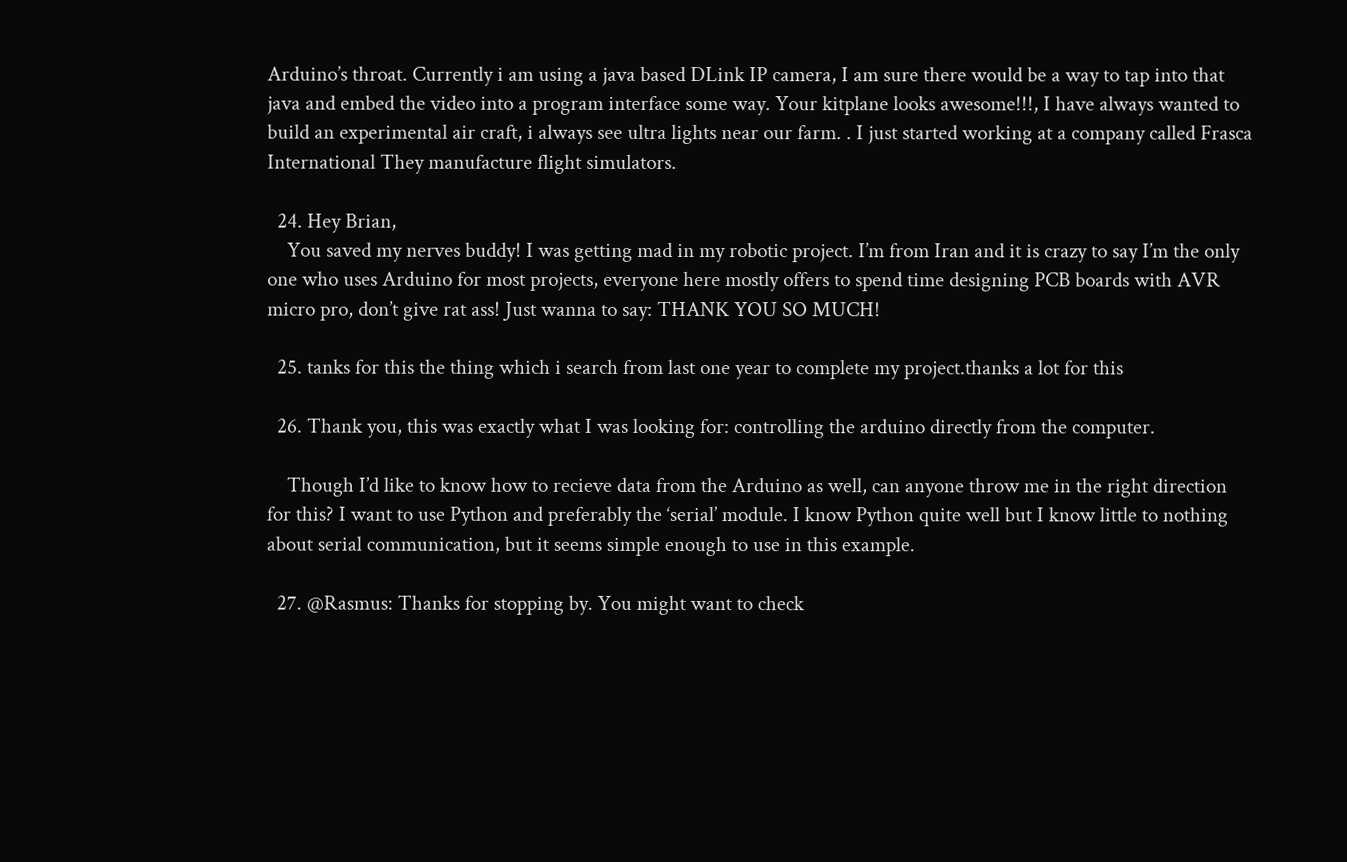Arduino’s throat. Currently i am using a java based DLink IP camera, I am sure there would be a way to tap into that java and embed the video into a program interface some way. Your kitplane looks awesome!!!, I have always wanted to build an experimental air craft, i always see ultra lights near our farm. . I just started working at a company called Frasca International They manufacture flight simulators.

  24. Hey Brian,
    You saved my nerves buddy! I was getting mad in my robotic project. I’m from Iran and it is crazy to say I’m the only one who uses Arduino for most projects, everyone here mostly offers to spend time designing PCB boards with AVR micro pro, don’t give rat ass! Just wanna to say: THANK YOU SO MUCH!

  25. tanks for this the thing which i search from last one year to complete my project.thanks a lot for this

  26. Thank you, this was exactly what I was looking for: controlling the arduino directly from the computer.

    Though I’d like to know how to recieve data from the Arduino as well, can anyone throw me in the right direction for this? I want to use Python and preferably the ‘serial’ module. I know Python quite well but I know little to nothing about serial communication, but it seems simple enough to use in this example.

  27. @Rasmus: Thanks for stopping by. You might want to check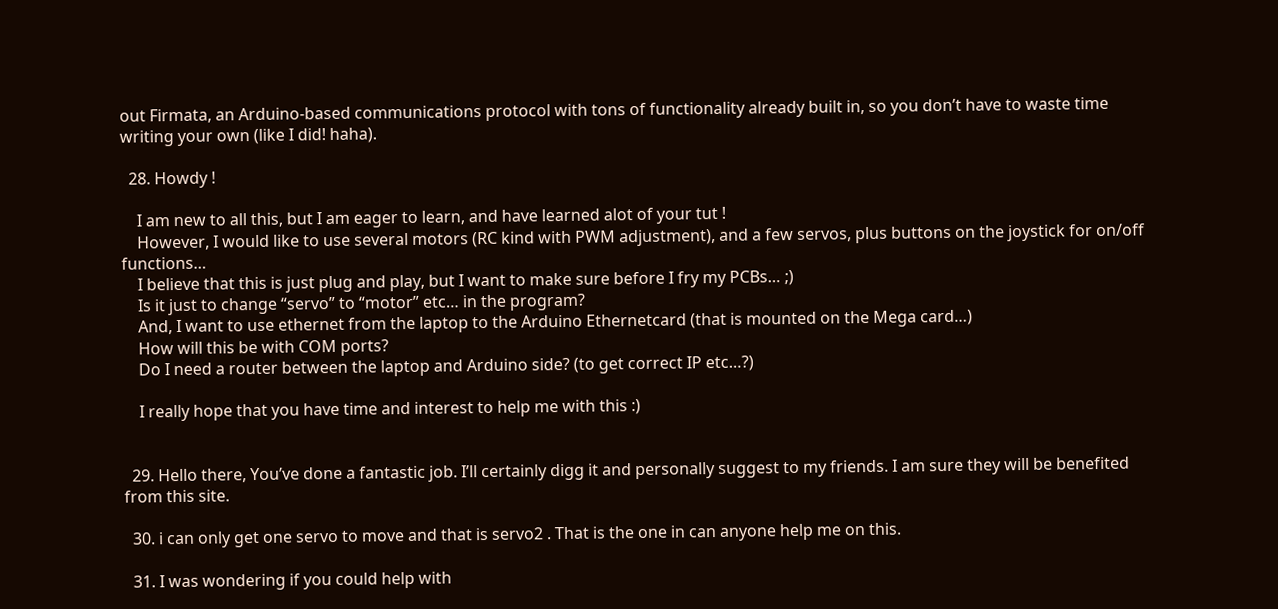out Firmata, an Arduino-based communications protocol with tons of functionality already built in, so you don’t have to waste time writing your own (like I did! haha).

  28. Howdy !

    I am new to all this, but I am eager to learn, and have learned alot of your tut !
    However, I would like to use several motors (RC kind with PWM adjustment), and a few servos, plus buttons on the joystick for on/off functions…
    I believe that this is just plug and play, but I want to make sure before I fry my PCBs… ;)
    Is it just to change “servo” to “motor” etc… in the program?
    And, I want to use ethernet from the laptop to the Arduino Ethernetcard (that is mounted on the Mega card…)
    How will this be with COM ports?
    Do I need a router between the laptop and Arduino side? (to get correct IP etc…?)

    I really hope that you have time and interest to help me with this :)


  29. Hello there, You’ve done a fantastic job. I’ll certainly digg it and personally suggest to my friends. I am sure they will be benefited from this site.

  30. i can only get one servo to move and that is servo2 . That is the one in can anyone help me on this.

  31. I was wondering if you could help with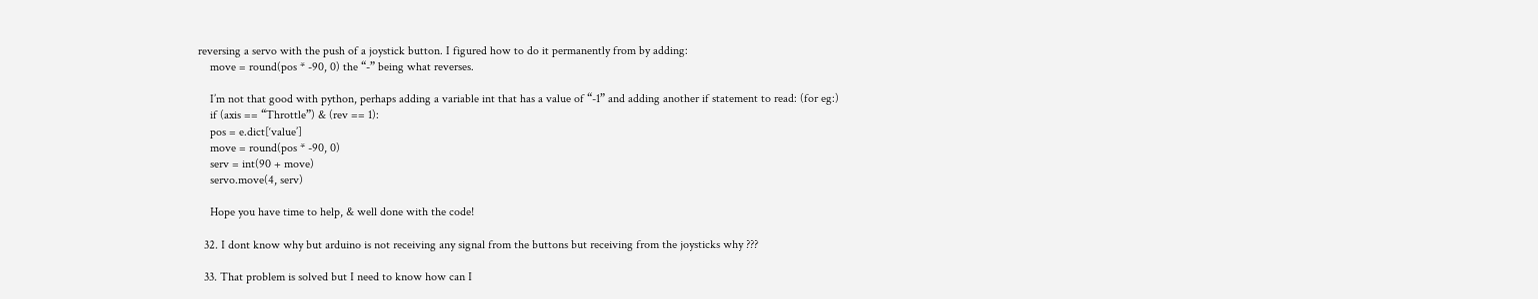reversing a servo with the push of a joystick button. I figured how to do it permanently from by adding:
    move = round(pos * -90, 0) the “-” being what reverses.

    I’m not that good with python, perhaps adding a variable int that has a value of “-1” and adding another if statement to read: (for eg:)
    if (axis == “Throttle”) & (rev == 1):
    pos = e.dict[‘value’]
    move = round(pos * -90, 0)
    serv = int(90 + move)
    servo.move(4, serv)

    Hope you have time to help, & well done with the code!

  32. I dont know why but arduino is not receiving any signal from the buttons but receiving from the joysticks why ???

  33. That problem is solved but I need to know how can I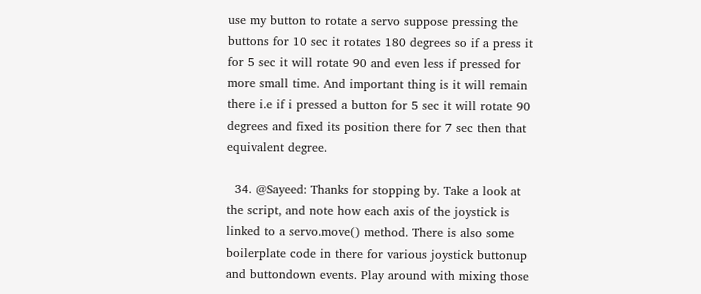use my button to rotate a servo suppose pressing the buttons for 10 sec it rotates 180 degrees so if a press it for 5 sec it will rotate 90 and even less if pressed for more small time. And important thing is it will remain there i.e if i pressed a button for 5 sec it will rotate 90 degrees and fixed its position there for 7 sec then that equivalent degree.

  34. @Sayeed: Thanks for stopping by. Take a look at the script, and note how each axis of the joystick is linked to a servo.move() method. There is also some boilerplate code in there for various joystick buttonup and buttondown events. Play around with mixing those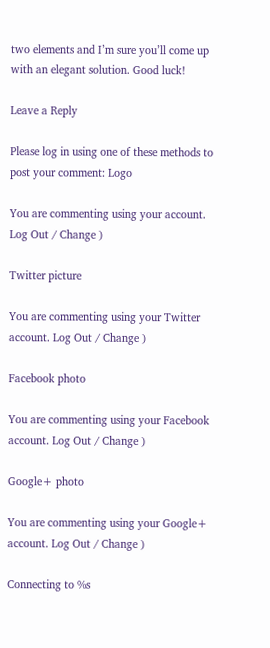two elements and I’m sure you’ll come up with an elegant solution. Good luck!

Leave a Reply

Please log in using one of these methods to post your comment: Logo

You are commenting using your account. Log Out / Change )

Twitter picture

You are commenting using your Twitter account. Log Out / Change )

Facebook photo

You are commenting using your Facebook account. Log Out / Change )

Google+ photo

You are commenting using your Google+ account. Log Out / Change )

Connecting to %s